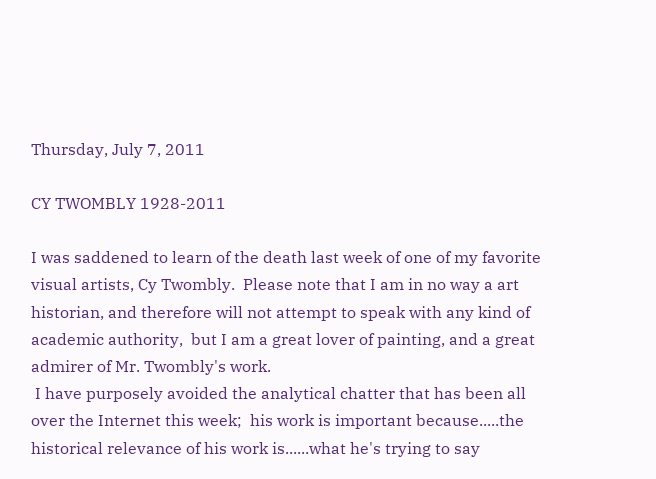Thursday, July 7, 2011

CY TWOMBLY 1928-2011

I was saddened to learn of the death last week of one of my favorite visual artists, Cy Twombly.  Please note that I am in no way a art historian, and therefore will not attempt to speak with any kind of academic authority,  but I am a great lover of painting, and a great admirer of Mr. Twombly's work.
 I have purposely avoided the analytical chatter that has been all over the Internet this week;  his work is important because.....the historical relevance of his work is......what he's trying to say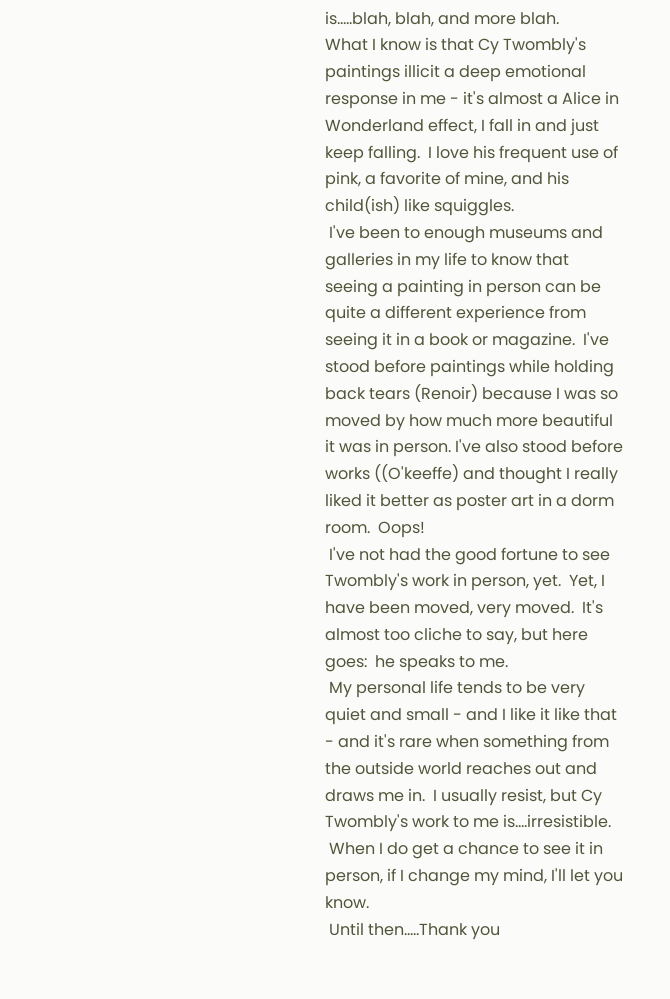is.....blah, blah, and more blah.
What I know is that Cy Twombly's paintings illicit a deep emotional response in me - it's almost a Alice in Wonderland effect, I fall in and just keep falling.  I love his frequent use of pink, a favorite of mine, and his child(ish) like squiggles.
 I've been to enough museums and galleries in my life to know that seeing a painting in person can be quite a different experience from seeing it in a book or magazine.  I've stood before paintings while holding back tears (Renoir) because I was so moved by how much more beautiful it was in person. I've also stood before works ((O'keeffe) and thought I really liked it better as poster art in a dorm room.  Oops!
 I've not had the good fortune to see Twombly's work in person, yet.  Yet, I have been moved, very moved.  It's almost too cliche to say, but here goes:  he speaks to me.
 My personal life tends to be very quiet and small - and I like it like that - and it's rare when something from the outside world reaches out and draws me in.  I usually resist, but Cy Twombly's work to me is....irresistible.
 When I do get a chance to see it in person, if I change my mind, I'll let you know.
 Until then.....Thank you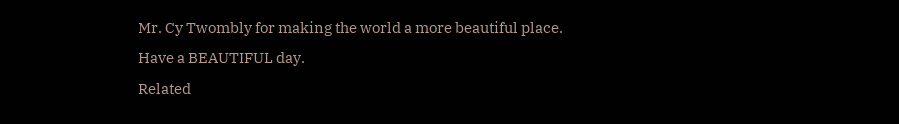Mr. Cy Twombly for making the world a more beautiful place.
Have a BEAUTIFUL day.
Related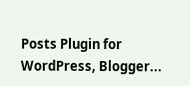Posts Plugin for WordPress, Blogger...